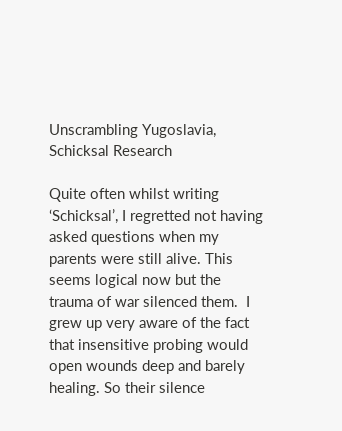Unscrambling Yugoslavia, Schicksal Research

Quite often whilst writing ‘Schicksal’, I regretted not having asked questions when my parents were still alive. This seems logical now but the trauma of war silenced them.  I grew up very aware of the fact that insensitive probing would open wounds deep and barely healing. So their silence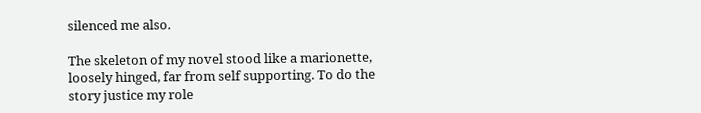silenced me also.

The skeleton of my novel stood like a marionette, loosely hinged, far from self supporting. To do the story justice my role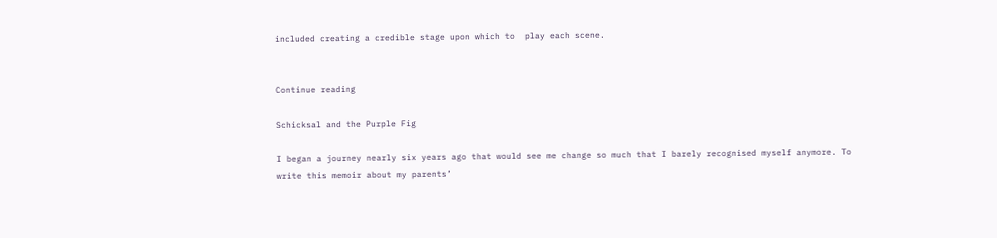included creating a credible stage upon which to  play each scene.


Continue reading

Schicksal and the Purple Fig

I began a journey nearly six years ago that would see me change so much that I barely recognised myself anymore. To write this memoir about my parents’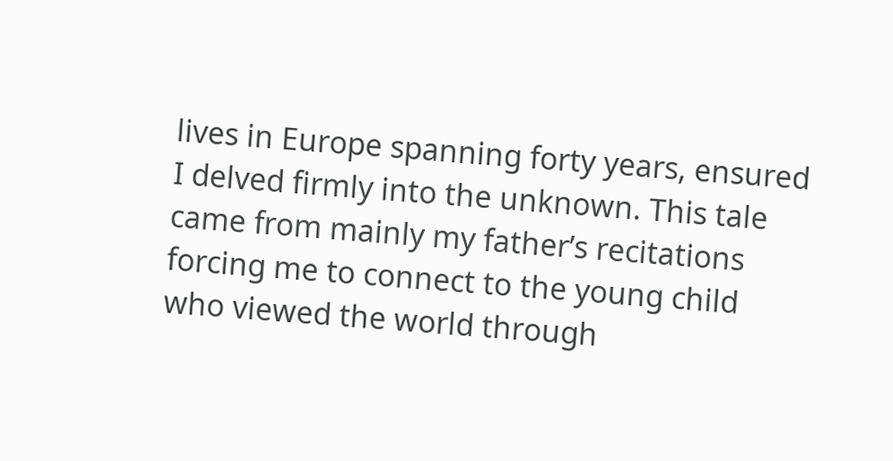lives in Europe spanning forty years, ensured I delved firmly into the unknown. This tale came from mainly my father’s recitations forcing me to connect to the young child who viewed the world through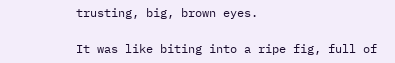trusting, big, brown eyes.

It was like biting into a ripe fig, full of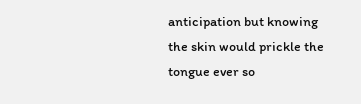anticipation but knowing the skin would prickle the tongue ever so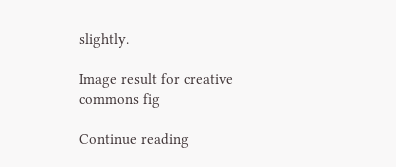slightly.

Image result for creative commons fig

Continue reading